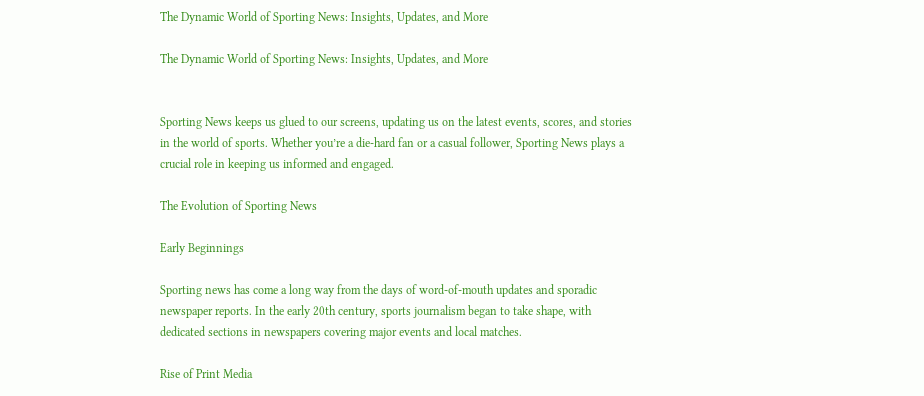The Dynamic World of Sporting News: Insights, Updates, and More

The Dynamic World of Sporting News: Insights, Updates, and More


Sporting News keeps us glued to our screens, updating us on the latest events, scores, and stories in the world of sports. Whether you’re a die-hard fan or a casual follower, Sporting News plays a crucial role in keeping us informed and engaged.

The Evolution of Sporting News

Early Beginnings

Sporting news has come a long way from the days of word-of-mouth updates and sporadic newspaper reports. In the early 20th century, sports journalism began to take shape, with dedicated sections in newspapers covering major events and local matches.

Rise of Print Media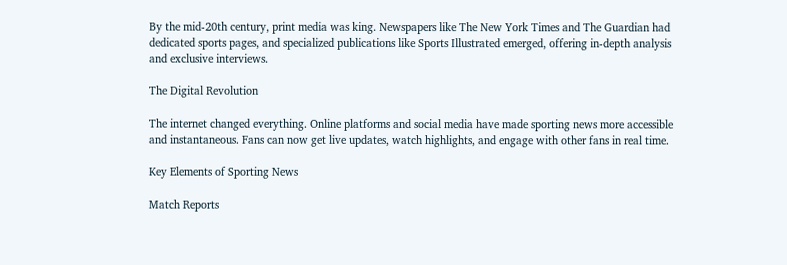By the mid-20th century, print media was king. Newspapers like The New York Times and The Guardian had dedicated sports pages, and specialized publications like Sports Illustrated emerged, offering in-depth analysis and exclusive interviews.

The Digital Revolution

The internet changed everything. Online platforms and social media have made sporting news more accessible and instantaneous. Fans can now get live updates, watch highlights, and engage with other fans in real time.

Key Elements of Sporting News

Match Reports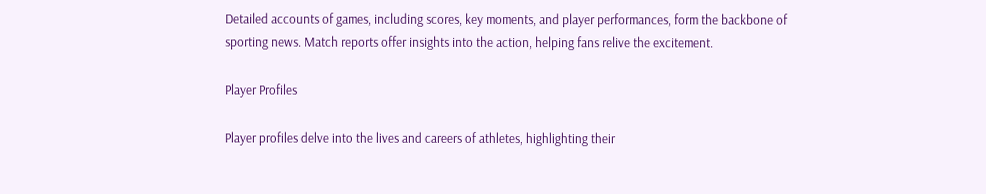Detailed accounts of games, including scores, key moments, and player performances, form the backbone of sporting news. Match reports offer insights into the action, helping fans relive the excitement.

Player Profiles

Player profiles delve into the lives and careers of athletes, highlighting their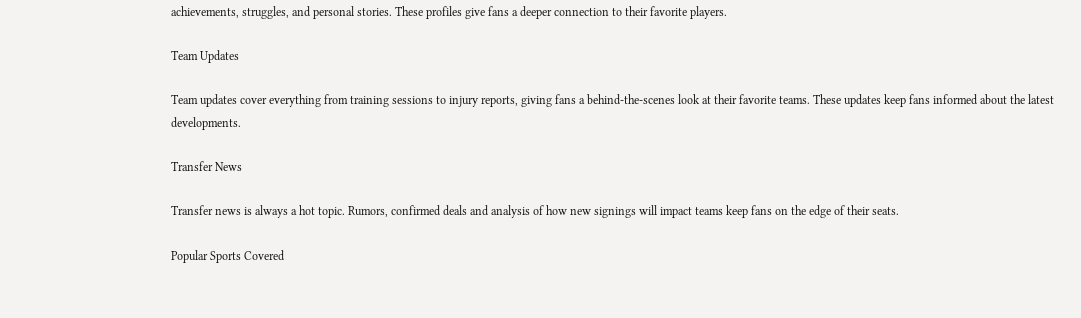achievements, struggles, and personal stories. These profiles give fans a deeper connection to their favorite players.

Team Updates

Team updates cover everything from training sessions to injury reports, giving fans a behind-the-scenes look at their favorite teams. These updates keep fans informed about the latest developments.

Transfer News

Transfer news is always a hot topic. Rumors, confirmed deals and analysis of how new signings will impact teams keep fans on the edge of their seats.

Popular Sports Covered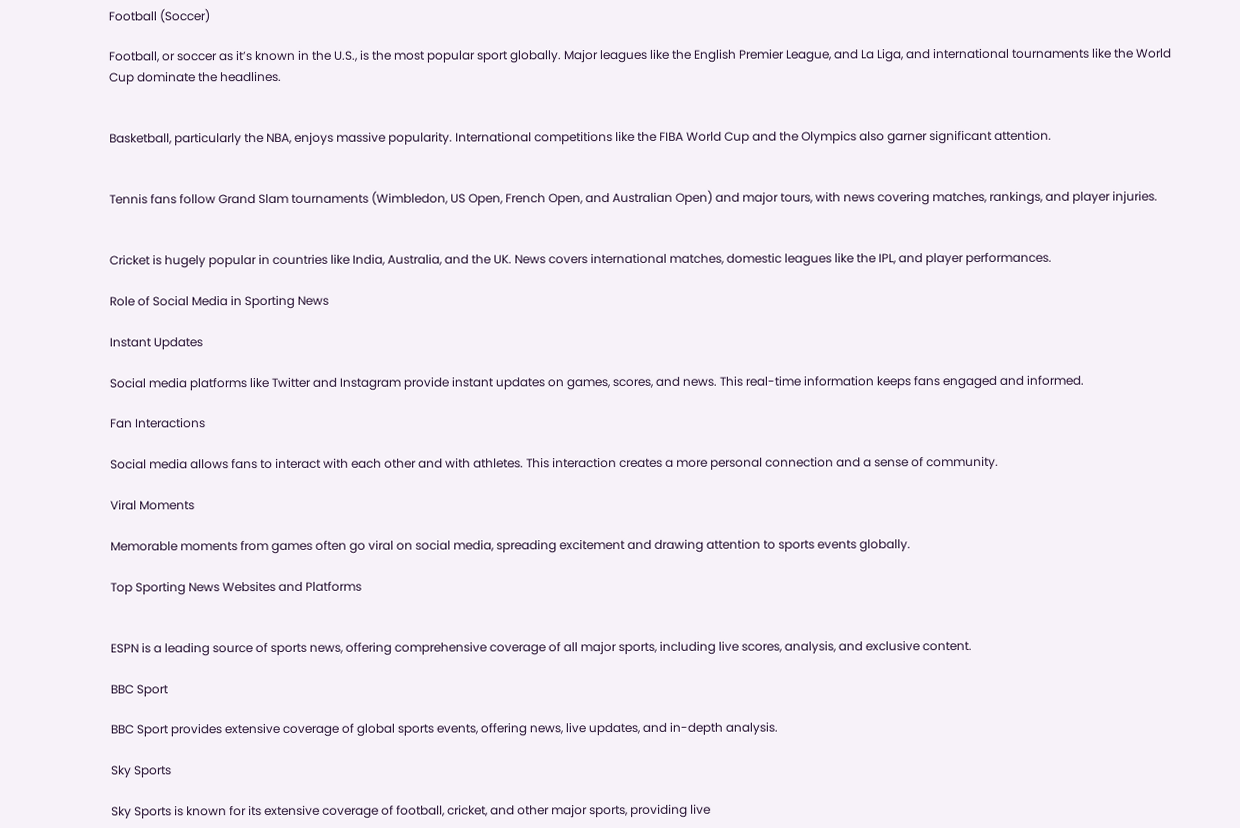Football (Soccer)

Football, or soccer as it’s known in the U.S., is the most popular sport globally. Major leagues like the English Premier League, and La Liga, and international tournaments like the World Cup dominate the headlines.


Basketball, particularly the NBA, enjoys massive popularity. International competitions like the FIBA World Cup and the Olympics also garner significant attention.


Tennis fans follow Grand Slam tournaments (Wimbledon, US Open, French Open, and Australian Open) and major tours, with news covering matches, rankings, and player injuries.


Cricket is hugely popular in countries like India, Australia, and the UK. News covers international matches, domestic leagues like the IPL, and player performances.

Role of Social Media in Sporting News

Instant Updates

Social media platforms like Twitter and Instagram provide instant updates on games, scores, and news. This real-time information keeps fans engaged and informed.

Fan Interactions

Social media allows fans to interact with each other and with athletes. This interaction creates a more personal connection and a sense of community.

Viral Moments

Memorable moments from games often go viral on social media, spreading excitement and drawing attention to sports events globally.

Top Sporting News Websites and Platforms


ESPN is a leading source of sports news, offering comprehensive coverage of all major sports, including live scores, analysis, and exclusive content.

BBC Sport

BBC Sport provides extensive coverage of global sports events, offering news, live updates, and in-depth analysis.

Sky Sports

Sky Sports is known for its extensive coverage of football, cricket, and other major sports, providing live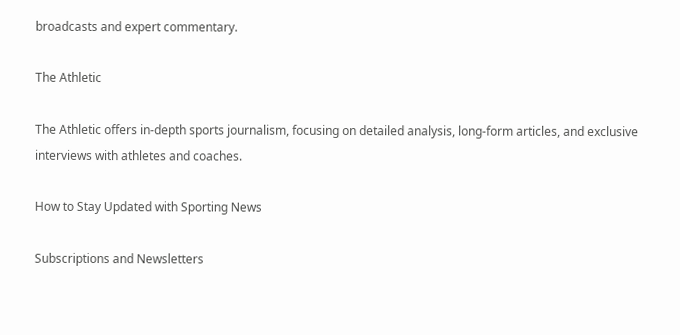broadcasts and expert commentary.

The Athletic

The Athletic offers in-depth sports journalism, focusing on detailed analysis, long-form articles, and exclusive interviews with athletes and coaches.

How to Stay Updated with Sporting News

Subscriptions and Newsletters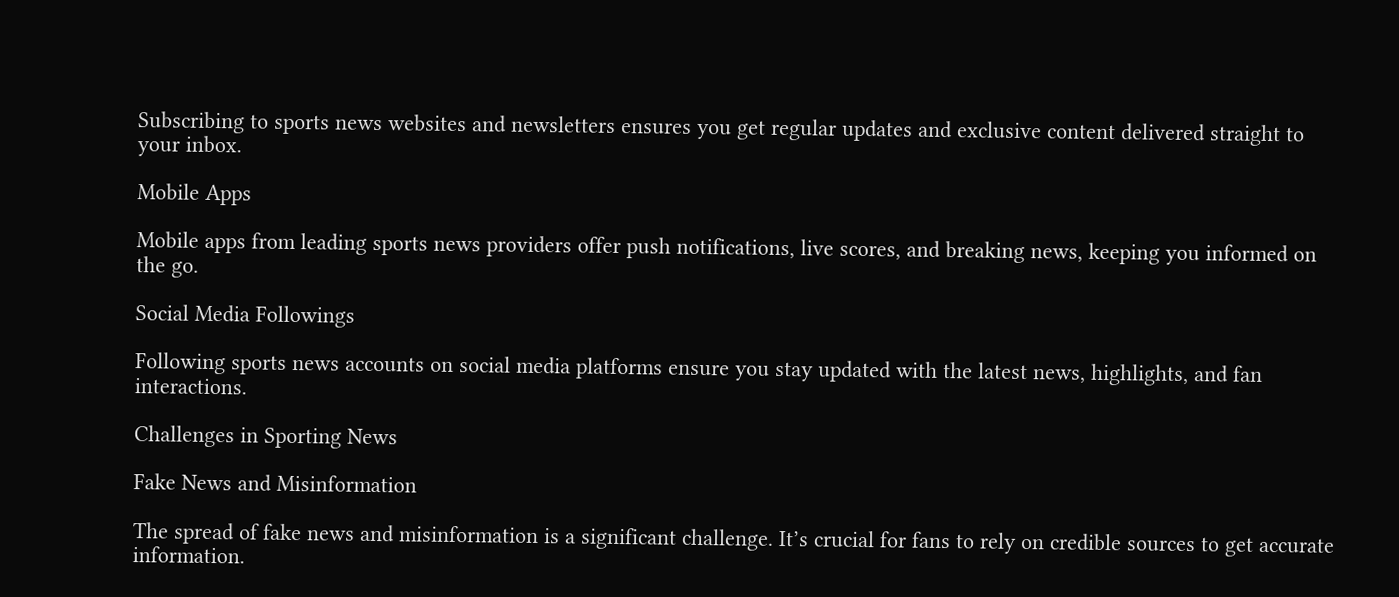Subscribing to sports news websites and newsletters ensures you get regular updates and exclusive content delivered straight to your inbox.

Mobile Apps

Mobile apps from leading sports news providers offer push notifications, live scores, and breaking news, keeping you informed on the go.

Social Media Followings

Following sports news accounts on social media platforms ensure you stay updated with the latest news, highlights, and fan interactions.

Challenges in Sporting News

Fake News and Misinformation

The spread of fake news and misinformation is a significant challenge. It’s crucial for fans to rely on credible sources to get accurate information.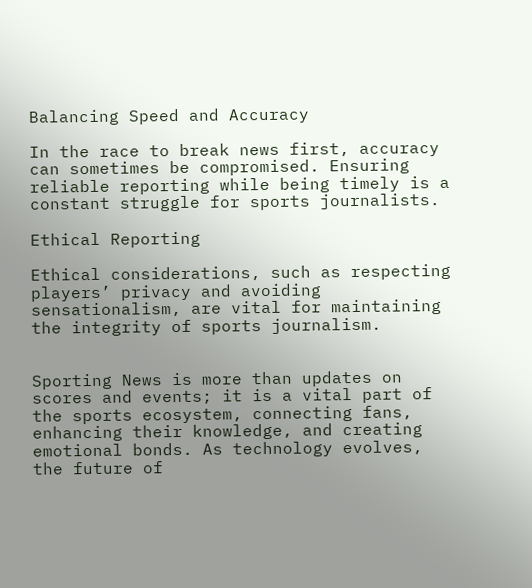Balancing Speed and Accuracy

In the race to break news first, accuracy can sometimes be compromised. Ensuring reliable reporting while being timely is a constant struggle for sports journalists.

Ethical Reporting

Ethical considerations, such as respecting players’ privacy and avoiding sensationalism, are vital for maintaining the integrity of sports journalism.


Sporting News is more than updates on scores and events; it is a vital part of the sports ecosystem, connecting fans, enhancing their knowledge, and creating emotional bonds. As technology evolves, the future of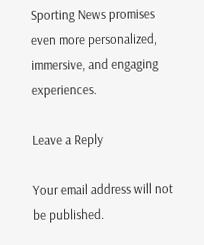Sporting News promises even more personalized, immersive, and engaging experiences.

Leave a Reply

Your email address will not be published.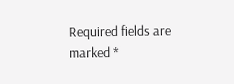Required fields are marked *